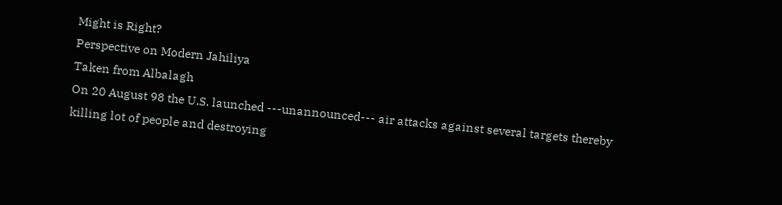Might is Right?
Perspective on Modern Jahiliya
Taken from Albalagh
On 20 August 98 the U.S. launched ---unannounced--- air attacks against several targets thereby killing lot of people and destroying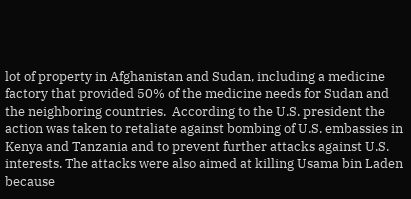lot of property in Afghanistan and Sudan, including a medicine factory that provided 50% of the medicine needs for Sudan and the neighboring countries.  According to the U.S. president the action was taken to retaliate against bombing of U.S. embassies in Kenya and Tanzania and to prevent further attacks against U.S. interests. The attacks were also aimed at killing Usama bin Laden because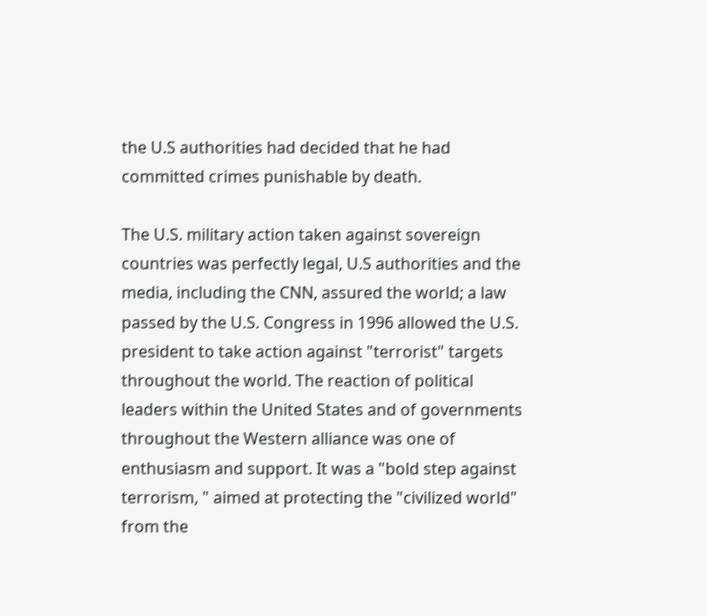the U.S authorities had decided that he had committed crimes punishable by death.

The U.S. military action taken against sovereign countries was perfectly legal, U.S authorities and the media, including the CNN, assured the world; a law passed by the U.S. Congress in 1996 allowed the U.S. president to take action against "terrorist" targets throughout the world. The reaction of political leaders within the United States and of governments throughout the Western alliance was one of enthusiasm and support. It was a "bold step against terrorism, " aimed at protecting the "civilized world" from the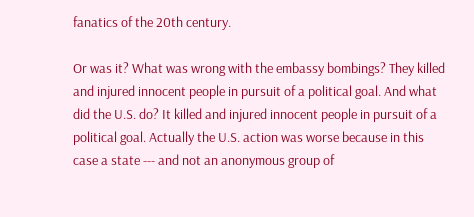fanatics of the 20th century.

Or was it? What was wrong with the embassy bombings? They killed and injured innocent people in pursuit of a political goal. And what did the U.S. do? It killed and injured innocent people in pursuit of a political goal. Actually the U.S. action was worse because in this case a state --- and not an anonymous group of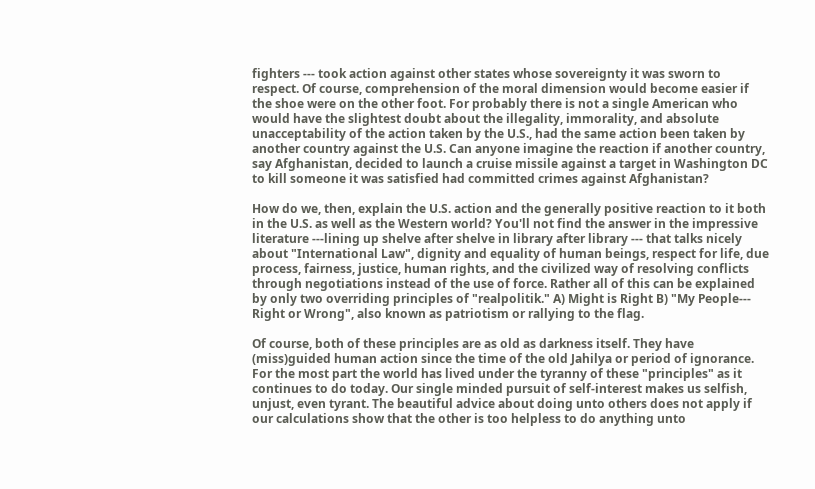fighters --- took action against other states whose sovereignty it was sworn to respect. Of course, comprehension of the moral dimension would become easier if the shoe were on the other foot. For probably there is not a single American who would have the slightest doubt about the illegality, immorality, and absolute unacceptability of the action taken by the U.S., had the same action been taken by another country against the U.S. Can anyone imagine the reaction if another country, say Afghanistan, decided to launch a cruise missile against a target in Washington DC to kill someone it was satisfied had committed crimes against Afghanistan?

How do we, then, explain the U.S. action and the generally positive reaction to it both in the U.S. as well as the Western world? You'll not find the answer in the impressive literature ---lining up shelve after shelve in library after library --- that talks nicely about "International Law", dignity and equality of human beings, respect for life, due process, fairness, justice, human rights, and the civilized way of resolving conflicts through negotiations instead of the use of force. Rather all of this can be explained by only two overriding principles of "realpolitik." A) Might is Right B) "My People--- Right or Wrong", also known as patriotism or rallying to the flag.

Of course, both of these principles are as old as darkness itself. They have (miss)guided human action since the time of the old Jahilya or period of ignorance. For the most part the world has lived under the tyranny of these "principles" as it continues to do today. Our single minded pursuit of self-interest makes us selfish, unjust, even tyrant. The beautiful advice about doing unto others does not apply if our calculations show that the other is too helpless to do anything unto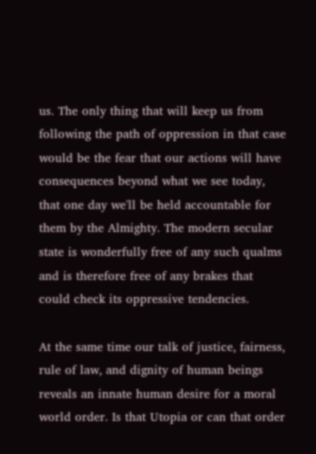us. The only thing that will keep us from following the path of oppression in that case would be the fear that our actions will have consequences beyond what we see today, that one day we'll be held accountable for them by the Almighty. The modern secular state is wonderfully free of any such qualms and is therefore free of any brakes that could check its oppressive tendencies.

At the same time our talk of justice, fairness, rule of law, and dignity of human beings reveals an innate human desire for a moral world order. Is that Utopia or can that order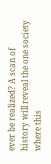ever be realized? A scan of history will reveal the one society where this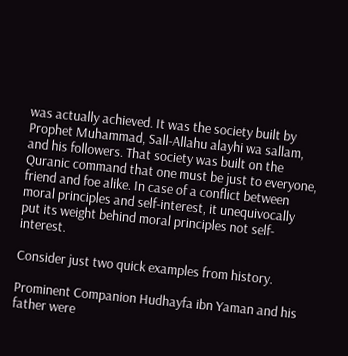was actually achieved. It was the society built by Prophet Muhammad, Sall-Allahu alayhi wa sallam, and his followers. That society was built on the Quranic command that one must be just to everyone, friend and foe alike. In case of a conflict between moral principles and self-interest, it unequivocally put its weight behind moral principles not self-interest.

Consider just two quick examples from history.

Prominent Companion Hudhayfa ibn Yaman and his father were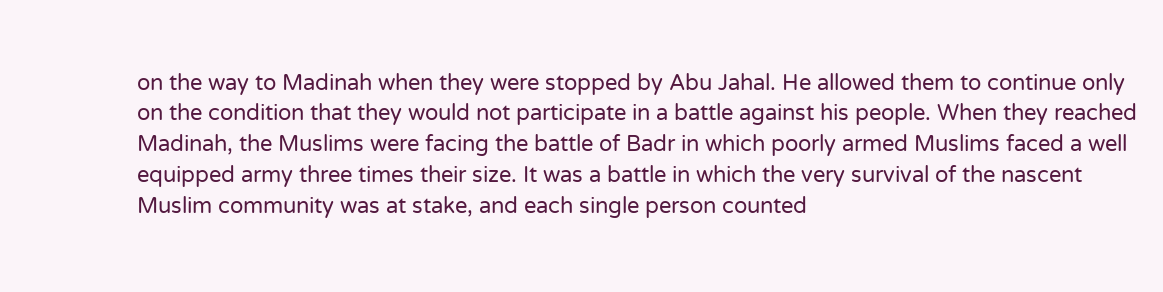on the way to Madinah when they were stopped by Abu Jahal. He allowed them to continue only on the condition that they would not participate in a battle against his people. When they reached Madinah, the Muslims were facing the battle of Badr in which poorly armed Muslims faced a well equipped army three times their size. It was a battle in which the very survival of the nascent Muslim community was at stake, and each single person counted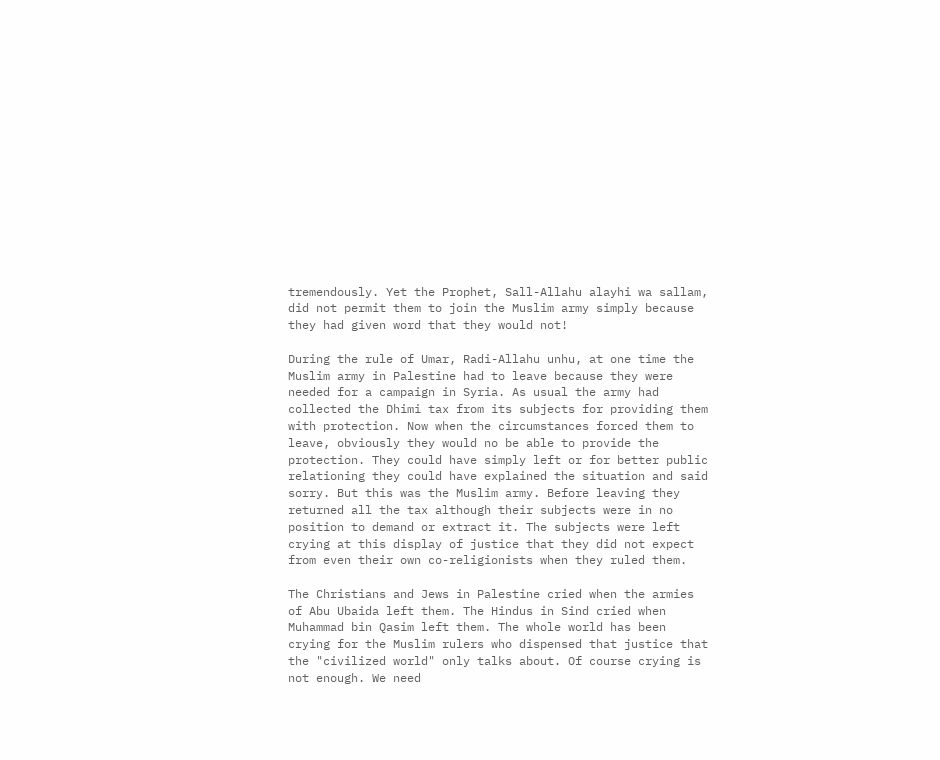tremendously. Yet the Prophet, Sall-Allahu alayhi wa sallam, did not permit them to join the Muslim army simply because they had given word that they would not!

During the rule of Umar, Radi-Allahu unhu, at one time the Muslim army in Palestine had to leave because they were needed for a campaign in Syria. As usual the army had collected the Dhimi tax from its subjects for providing them with protection. Now when the circumstances forced them to leave, obviously they would no be able to provide the protection. They could have simply left or for better public relationing they could have explained the situation and said sorry. But this was the Muslim army. Before leaving they returned all the tax although their subjects were in no position to demand or extract it. The subjects were left crying at this display of justice that they did not expect from even their own co-religionists when they ruled them.

The Christians and Jews in Palestine cried when the armies of Abu Ubaida left them. The Hindus in Sind cried when Muhammad bin Qasim left them. The whole world has been crying for the Muslim rulers who dispensed that justice that the "civilized world" only talks about. Of course crying is not enough. We need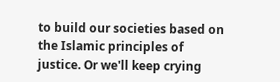to build our societies based on the Islamic principles of justice. Or we'll keep crying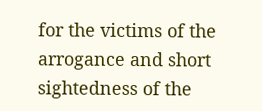for the victims of the arrogance and short sightedness of the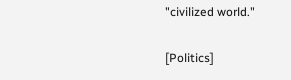"civilized world."

[Politics]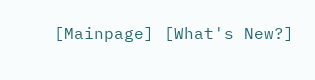[Mainpage] [What's New?]